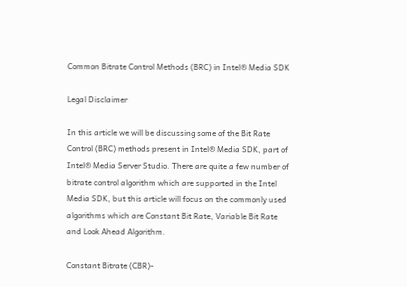Common Bitrate Control Methods (BRC) in Intel® Media SDK

Legal Disclaimer

In this article we will be discussing some of the Bit Rate Control (BRC) methods present in Intel® Media SDK, part of Intel® Media Server Studio. There are quite a few number of bitrate control algorithm which are supported in the Intel Media SDK, but this article will focus on the commonly used algorithms which are Constant Bit Rate, Variable Bit Rate and Look Ahead Algorithm.

Constant Bitrate (CBR)-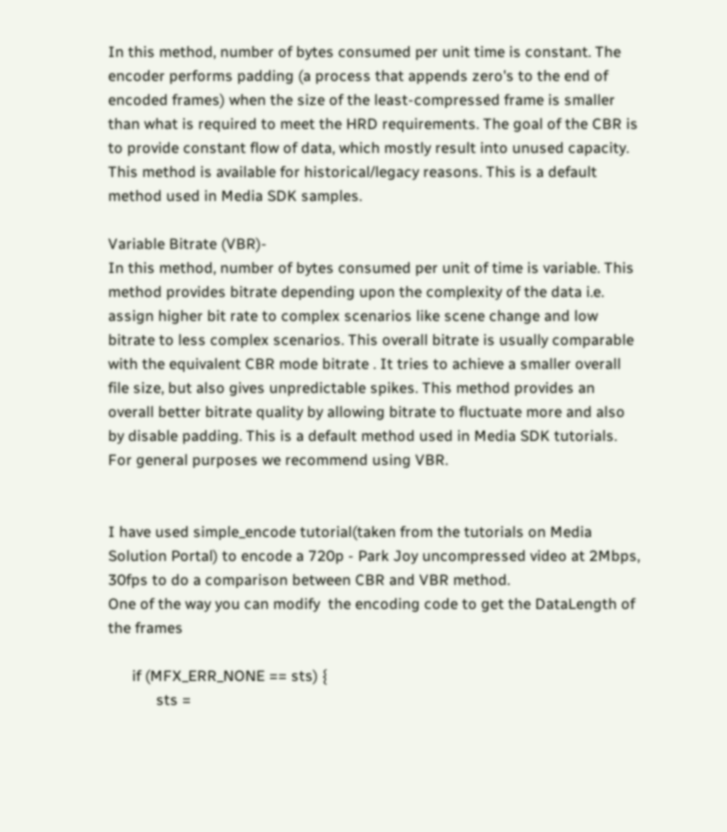In this method, number of bytes consumed per unit time is constant. The encoder performs padding (a process that appends zero's to the end of encoded frames) when the size of the least-compressed frame is smaller than what is required to meet the HRD requirements. The goal of the CBR is to provide constant flow of data, which mostly result into unused capacity. This method is available for historical/legacy reasons. This is a default method used in Media SDK samples.

Variable Bitrate (VBR)-
In this method, number of bytes consumed per unit of time is variable. This method provides bitrate depending upon the complexity of the data i.e. assign higher bit rate to complex scenarios like scene change and low bitrate to less complex scenarios. This overall bitrate is usually comparable with the equivalent CBR mode bitrate . It tries to achieve a smaller overall file size, but also gives unpredictable spikes. This method provides an overall better bitrate quality by allowing bitrate to fluctuate more and also by disable padding. This is a default method used in Media SDK tutorials. For general purposes we recommend using VBR.


I have used simple_encode tutorial(taken from the tutorials on Media Solution Portal) to encode a 720p - Park Joy uncompressed video at 2Mbps, 30fps to do a comparison between CBR and VBR method.
One of the way you can modify  the encoding code to get the DataLength of the frames

      if (MFX_ERR_NONE == sts) {
            sts =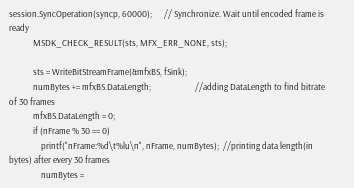session.SyncOperation(syncp, 60000);      // Synchronize. Wait until encoded frame is ready
            MSDK_CHECK_RESULT(sts, MFX_ERR_NONE, sts);

            sts = WriteBitStreamFrame(&mfxBS, fSink);
            numBytes += mfxBS.DataLength;                      //adding DataLength to find bitrate of 30 frames
            mfxBS.DataLength = 0;
            if (nFrame % 30 == 0)
                printf("nFrame:%d\t%lu\n", nFrame, numBytes);  //printing data length(in bytes) after every 30 frames
                numBytes =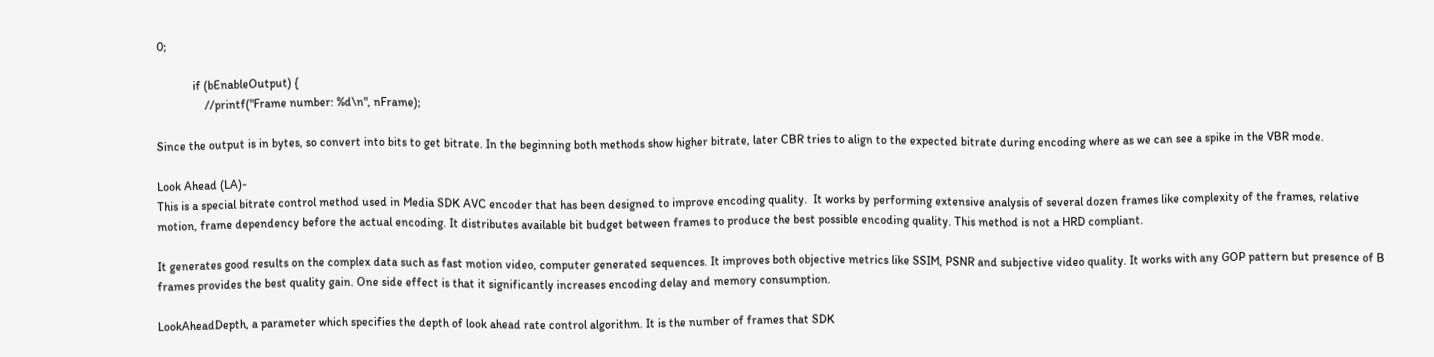0;

            if (bEnableOutput) {
                //printf("Frame number: %d\n", nFrame);

Since the output is in bytes, so convert into bits to get bitrate. In the beginning both methods show higher bitrate, later CBR tries to align to the expected bitrate during encoding where as we can see a spike in the VBR mode.

Look Ahead (LA)-
This is a special bitrate control method used in Media SDK AVC encoder that has been designed to improve encoding quality.  It works by performing extensive analysis of several dozen frames like complexity of the frames, relative motion, frame dependency before the actual encoding. It distributes available bit budget between frames to produce the best possible encoding quality. This method is not a HRD compliant.

It generates good results on the complex data such as fast motion video, computer generated sequences. It improves both objective metrics like SSIM, PSNR and subjective video quality. It works with any GOP pattern but presence of B frames provides the best quality gain. One side effect is that it significantly increases encoding delay and memory consumption.

LookAheadDepth, a parameter which specifies the depth of look ahead rate control algorithm. It is the number of frames that SDK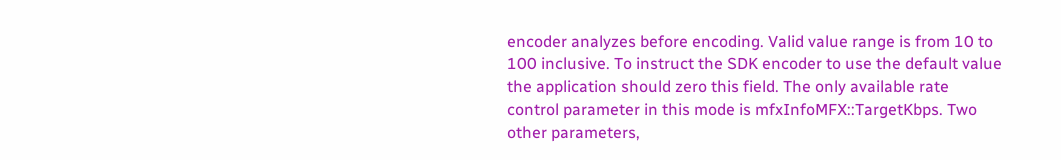encoder analyzes before encoding. Valid value range is from 10 to 100 inclusive. To instruct the SDK encoder to use the default value the application should zero this field. The only available rate control parameter in this mode is mfxInfoMFX::TargetKbps. Two other parameters,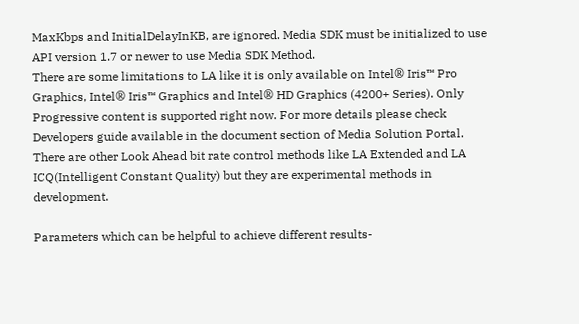MaxKbps and InitialDelayInKB, are ignored. Media SDK must be initialized to use API version 1.7 or newer to use Media SDK Method.
There are some limitations to LA like it is only available on Intel® Iris™ Pro Graphics, Intel® Iris™ Graphics and Intel® HD Graphics (4200+ Series). Only  Progressive content is supported right now. For more details please check Developers guide available in the document section of Media Solution Portal. There are other Look Ahead bit rate control methods like LA Extended and LA ICQ(Intelligent Constant Quality) but they are experimental methods in development.

Parameters which can be helpful to achieve different results-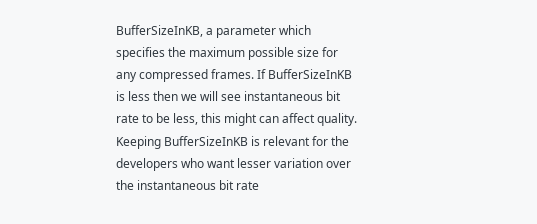BufferSizeInKB, a parameter which specifies the maximum possible size for any compressed frames. If BufferSizeInKB is less then we will see instantaneous bit rate to be less, this might can affect quality. Keeping BufferSizeInKB is relevant for the developers who want lesser variation over the instantaneous bit rate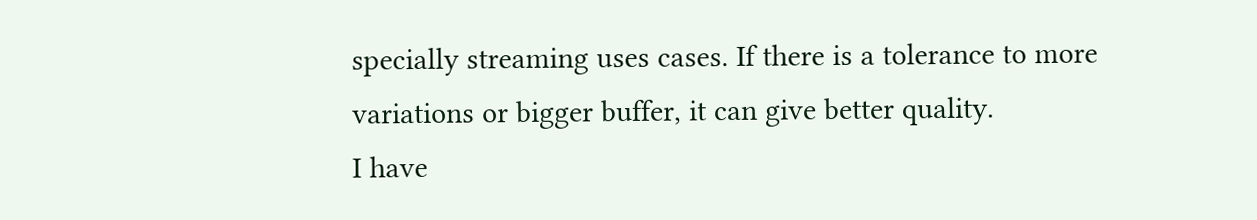specially streaming uses cases. If there is a tolerance to more variations or bigger buffer, it can give better quality.
I have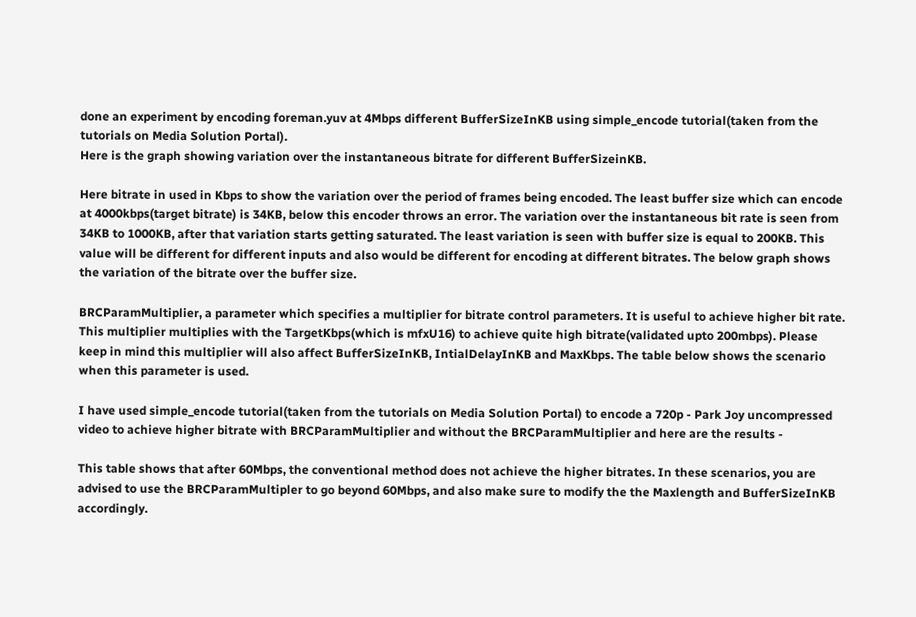done an experiment by encoding foreman.yuv at 4Mbps different BufferSizeInKB using simple_encode tutorial(taken from the tutorials on Media Solution Portal).
Here is the graph showing variation over the instantaneous bitrate for different BufferSizeinKB.

Here bitrate in used in Kbps to show the variation over the period of frames being encoded. The least buffer size which can encode at 4000kbps(target bitrate) is 34KB, below this encoder throws an error. The variation over the instantaneous bit rate is seen from 34KB to 1000KB, after that variation starts getting saturated. The least variation is seen with buffer size is equal to 200KB. This value will be different for different inputs and also would be different for encoding at different bitrates. The below graph shows the variation of the bitrate over the buffer size.

BRCParamMultiplier, a parameter which specifies a multiplier for bitrate control parameters. It is useful to achieve higher bit rate. This multiplier multiplies with the TargetKbps(which is mfxU16) to achieve quite high bitrate(validated upto 200mbps). Please keep in mind this multiplier will also affect BufferSizeInKB, IntialDelayInKB and MaxKbps. The table below shows the scenario when this parameter is used.

I have used simple_encode tutorial(taken from the tutorials on Media Solution Portal) to encode a 720p - Park Joy uncompressed video to achieve higher bitrate with BRCParamMultiplier and without the BRCParamMultiplier and here are the results -

This table shows that after 60Mbps, the conventional method does not achieve the higher bitrates. In these scenarios, you are advised to use the BRCParamMultipler to go beyond 60Mbps, and also make sure to modify the the Maxlength and BufferSizeInKB accordingly.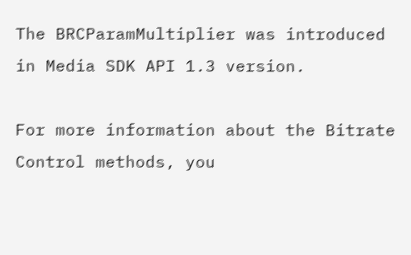The BRCParamMultiplier was introduced in Media SDK API 1.3 version.

For more information about the Bitrate Control methods, you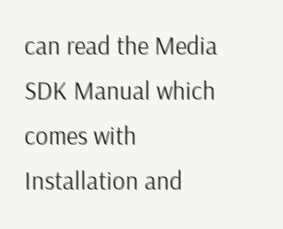can read the Media SDK Manual which comes with Installation and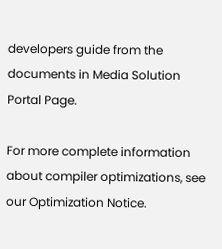developers guide from the documents in Media Solution Portal Page.

For more complete information about compiler optimizations, see our Optimization Notice.